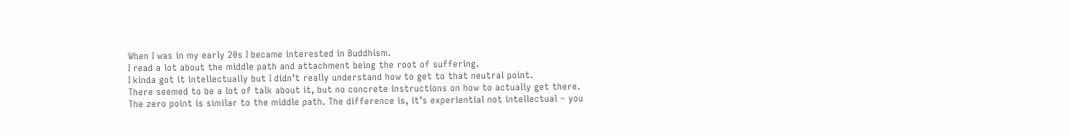When I was in my early 20s I became interested in Buddhism.
I read a lot about the middle path and attachment being the root of suffering.
I kinda got it intellectually but I didn’t really understand how to get to that neutral point.
There seemed to be a lot of talk about it, but no concrete instructions on how to actually get there.
The zero point is similar to the middle path. The difference is, it’s experiential not intellectual – you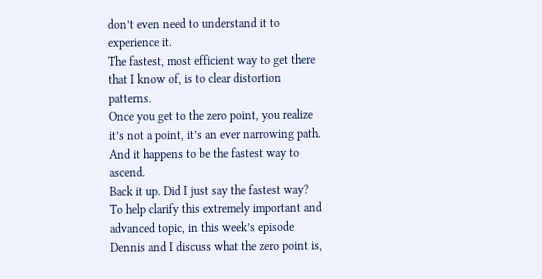don’t even need to understand it to experience it.
The fastest, most efficient way to get there that I know of, is to clear distortion patterns.
Once you get to the zero point, you realize it’s not a point, it’s an ever narrowing path. And it happens to be the fastest way to ascend.
Back it up. Did I just say the fastest way?
To help clarify this extremely important and advanced topic, in this week’s episode Dennis and I discuss what the zero point is,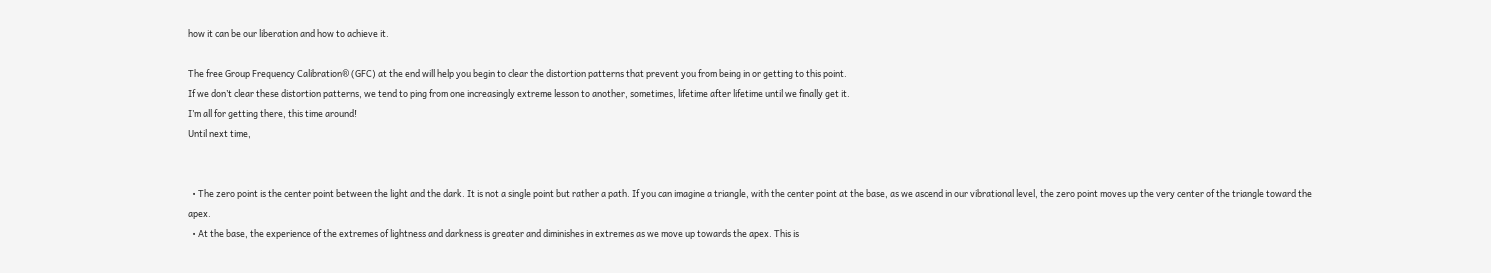how it can be our liberation and how to achieve it.

The free Group Frequency Calibration® (GFC) at the end will help you begin to clear the distortion patterns that prevent you from being in or getting to this point.
If we don’t clear these distortion patterns, we tend to ping from one increasingly extreme lesson to another, sometimes, lifetime after lifetime until we finally get it.
I’m all for getting there, this time around!
Until next time,


  • The zero point is the center point between the light and the dark. It is not a single point but rather a path. If you can imagine a triangle, with the center point at the base, as we ascend in our vibrational level, the zero point moves up the very center of the triangle toward the apex.
  • At the base, the experience of the extremes of lightness and darkness is greater and diminishes in extremes as we move up towards the apex. This is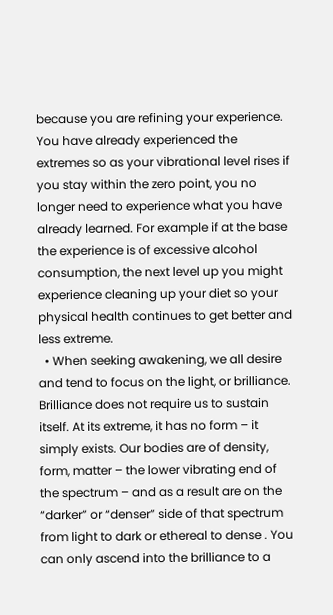because you are refining your experience. You have already experienced the extremes so as your vibrational level rises if you stay within the zero point, you no longer need to experience what you have already learned. For example if at the base the experience is of excessive alcohol consumption, the next level up you might experience cleaning up your diet so your physical health continues to get better and less extreme.
  • When seeking awakening, we all desire and tend to focus on the light, or brilliance. Brilliance does not require us to sustain itself. At its extreme, it has no form – it simply exists. Our bodies are of density, form, matter – the lower vibrating end of the spectrum – and as a result are on the “darker” or “denser” side of that spectrum from light to dark or ethereal to dense . You can only ascend into the brilliance to a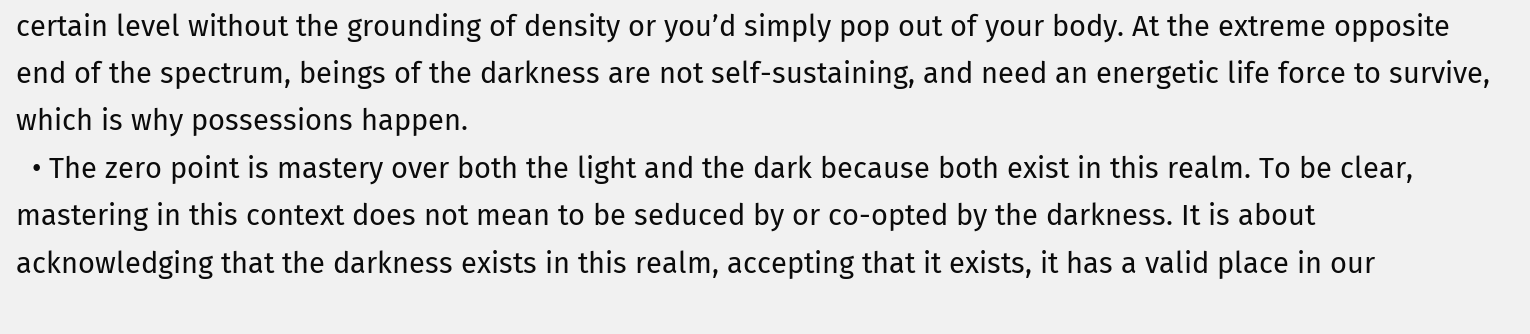certain level without the grounding of density or you’d simply pop out of your body. At the extreme opposite end of the spectrum, beings of the darkness are not self-sustaining, and need an energetic life force to survive, which is why possessions happen.
  • The zero point is mastery over both the light and the dark because both exist in this realm. To be clear, mastering in this context does not mean to be seduced by or co-opted by the darkness. It is about acknowledging that the darkness exists in this realm, accepting that it exists, it has a valid place in our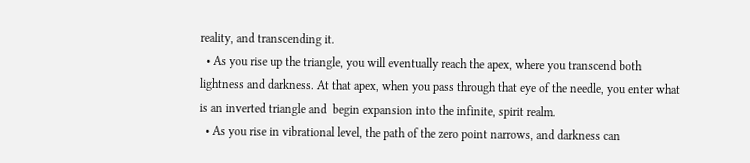reality, and transcending it.
  • As you rise up the triangle, you will eventually reach the apex, where you transcend both lightness and darkness. At that apex, when you pass through that eye of the needle, you enter what is an inverted triangle and  begin expansion into the infinite, spirit realm.
  • As you rise in vibrational level, the path of the zero point narrows, and darkness can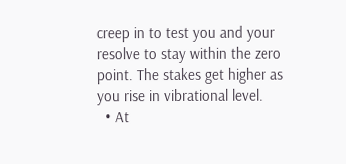creep in to test you and your resolve to stay within the zero point. The stakes get higher as you rise in vibrational level.
  • At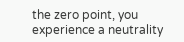the zero point, you experience a neutrality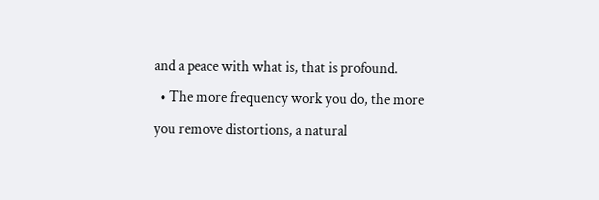and a peace with what is, that is profound.
  • The more frequency work you do, the more you remove distortions, a natural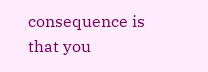consequence is that you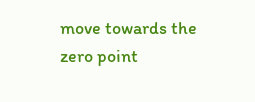move towards the zero point